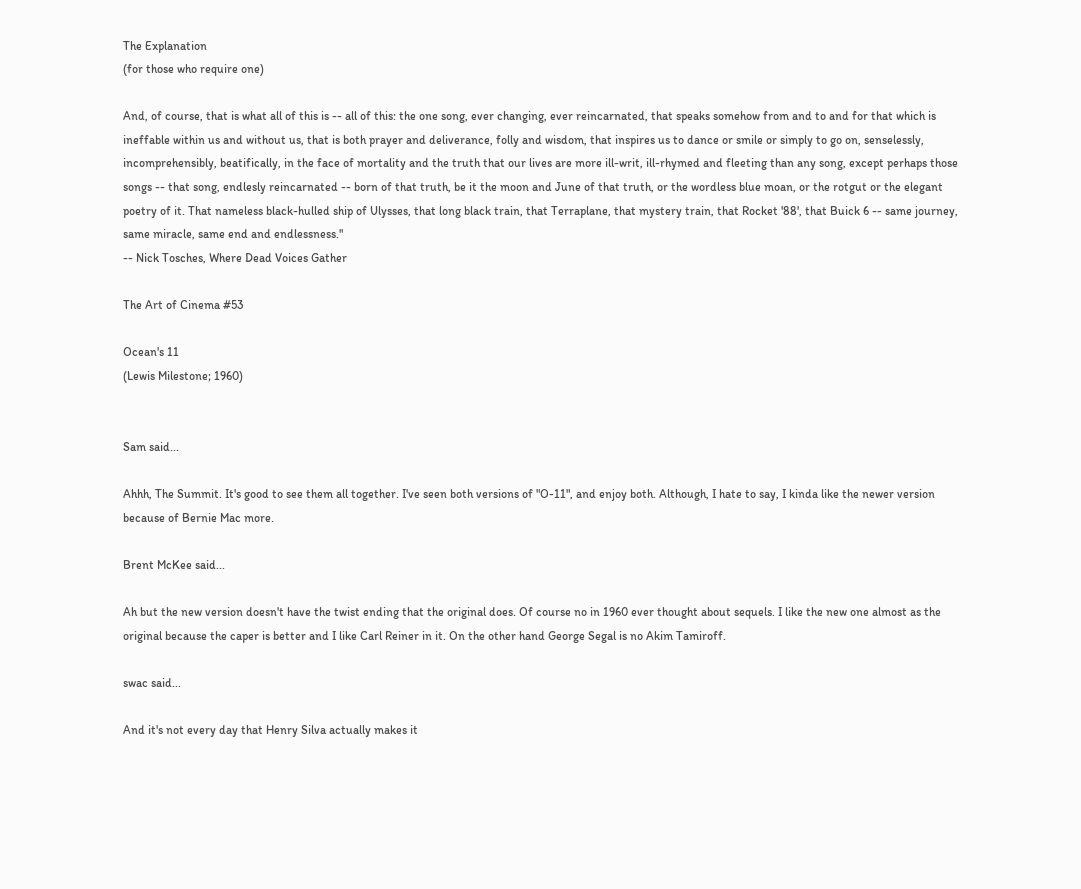The Explanation
(for those who require one)

And, of course, that is what all of this is -- all of this: the one song, ever changing, ever reincarnated, that speaks somehow from and to and for that which is ineffable within us and without us, that is both prayer and deliverance, folly and wisdom, that inspires us to dance or smile or simply to go on, senselessly, incomprehensibly, beatifically, in the face of mortality and the truth that our lives are more ill-writ, ill-rhymed and fleeting than any song, except perhaps those songs -- that song, endlesly reincarnated -- born of that truth, be it the moon and June of that truth, or the wordless blue moan, or the rotgut or the elegant poetry of it. That nameless black-hulled ship of Ulysses, that long black train, that Terraplane, that mystery train, that Rocket '88', that Buick 6 -- same journey, same miracle, same end and endlessness."
-- Nick Tosches, Where Dead Voices Gather

The Art of Cinema #53

Ocean's 11
(Lewis Milestone; 1960)


Sam said...

Ahhh, The Summit. It's good to see them all together. I've seen both versions of "O-11", and enjoy both. Although, I hate to say, I kinda like the newer version because of Bernie Mac more.

Brent McKee said...

Ah but the new version doesn't have the twist ending that the original does. Of course no in 1960 ever thought about sequels. I like the new one almost as the original because the caper is better and I like Carl Reiner in it. On the other hand George Segal is no Akim Tamiroff.

swac said...

And it's not every day that Henry Silva actually makes it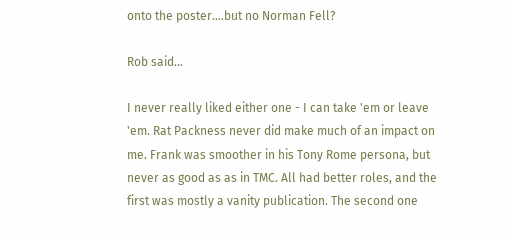onto the poster....but no Norman Fell?

Rob said...

I never really liked either one - I can take 'em or leave 'em. Rat Packness never did make much of an impact on me. Frank was smoother in his Tony Rome persona, but never as good as as in TMC. All had better roles, and the first was mostly a vanity publication. The second one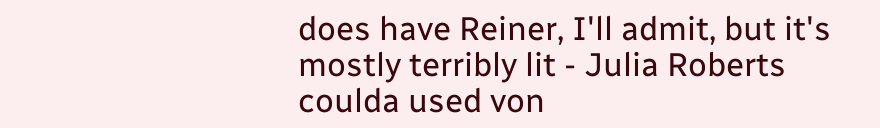does have Reiner, I'll admit, but it's mostly terribly lit - Julia Roberts coulda used von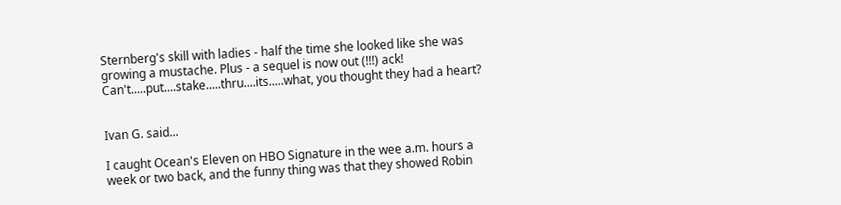Sternberg's skill with ladies - half the time she looked like she was growing a mustache. Plus - a sequel is now out (!!!) ack! Can't.....put....stake.....thru....its.....what, you thought they had a heart?


Ivan G. said...

I caught Ocean's Eleven on HBO Signature in the wee a.m. hours a week or two back, and the funny thing was that they showed Robin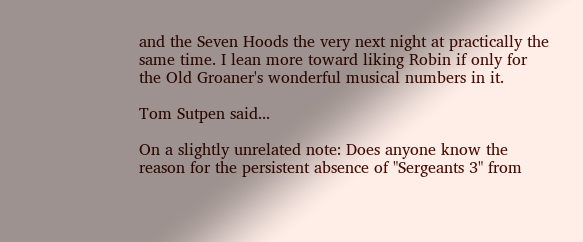and the Seven Hoods the very next night at practically the same time. I lean more toward liking Robin if only for the Old Groaner's wonderful musical numbers in it.

Tom Sutpen said...

On a slightly unrelated note: Does anyone know the reason for the persistent absence of "Sergeants 3" from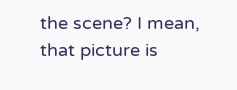the scene? I mean, that picture is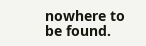nowhere to be found.